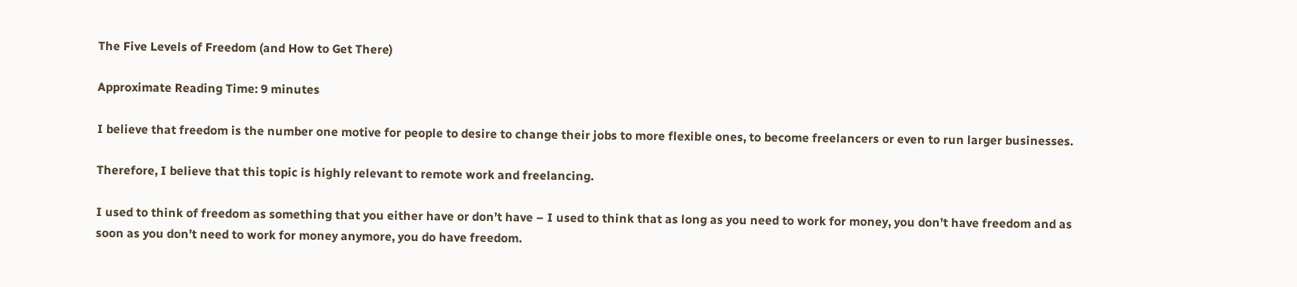The Five Levels of Freedom (and How to Get There)

Approximate Reading Time: 9 minutes

I believe that freedom is the number one motive for people to desire to change their jobs to more flexible ones, to become freelancers or even to run larger businesses.

Therefore, I believe that this topic is highly relevant to remote work and freelancing.

I used to think of freedom as something that you either have or don’t have – I used to think that as long as you need to work for money, you don’t have freedom and as soon as you don’t need to work for money anymore, you do have freedom.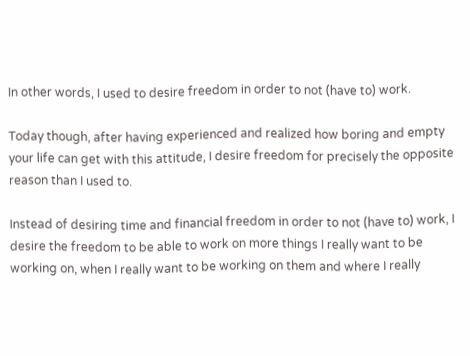In other words, I used to desire freedom in order to not (have to) work.

Today though, after having experienced and realized how boring and empty your life can get with this attitude, I desire freedom for precisely the opposite reason than I used to.

Instead of desiring time and financial freedom in order to not (have to) work, I desire the freedom to be able to work on more things I really want to be working on, when I really want to be working on them and where I really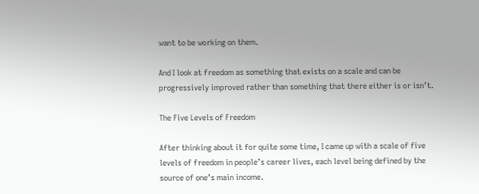want to be working on them.

And I look at freedom as something that exists on a scale and can be progressively improved rather than something that there either is or isn’t.

The Five Levels of Freedom

After thinking about it for quite some time, I came up with a scale of five levels of freedom in people’s career lives, each level being defined by the source of one’s main income.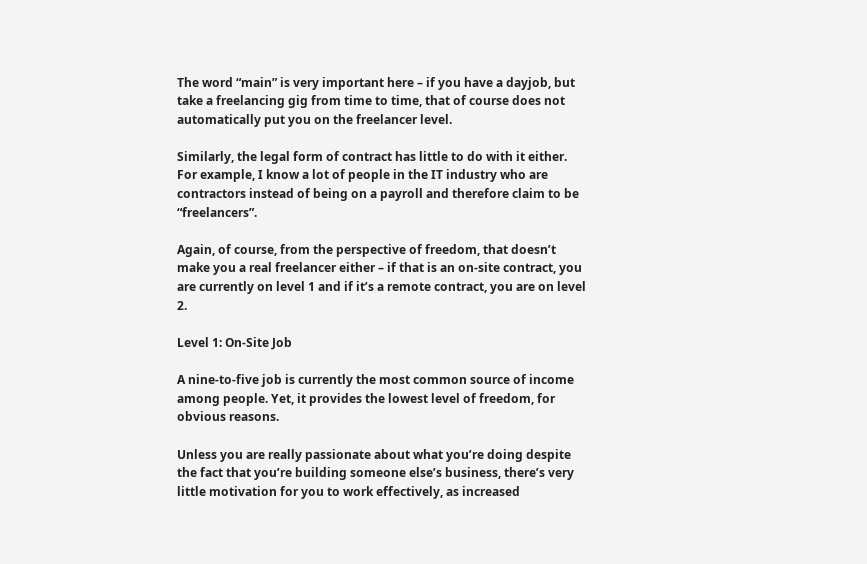The word “main” is very important here – if you have a dayjob, but take a freelancing gig from time to time, that of course does not automatically put you on the freelancer level.

Similarly, the legal form of contract has little to do with it either. For example, I know a lot of people in the IT industry who are contractors instead of being on a payroll and therefore claim to be “freelancers”.

Again, of course, from the perspective of freedom, that doesn’t make you a real freelancer either – if that is an on-site contract, you are currently on level 1 and if it’s a remote contract, you are on level 2.

Level 1: On-Site Job

A nine-to-five job is currently the most common source of income among people. Yet, it provides the lowest level of freedom, for obvious reasons.

Unless you are really passionate about what you’re doing despite the fact that you’re building someone else’s business, there’s very little motivation for you to work effectively, as increased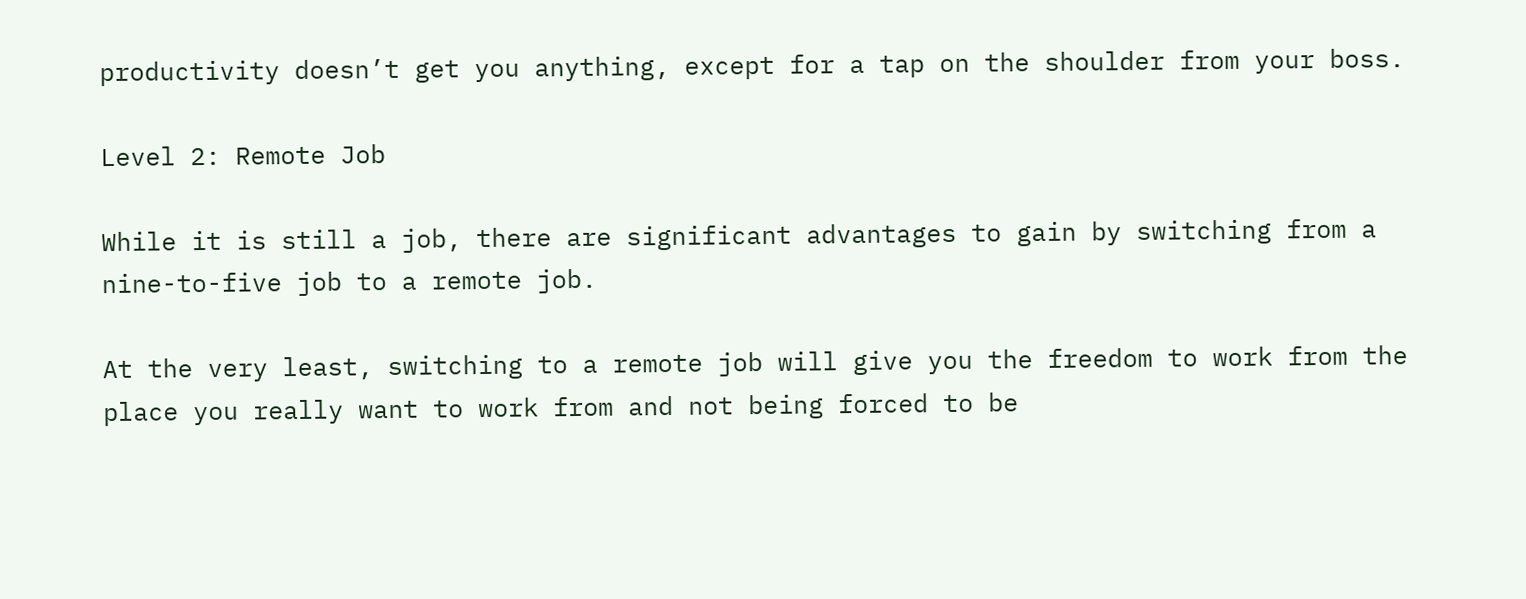productivity doesn’t get you anything, except for a tap on the shoulder from your boss.

Level 2: Remote Job

While it is still a job, there are significant advantages to gain by switching from a nine-to-five job to a remote job.

At the very least, switching to a remote job will give you the freedom to work from the place you really want to work from and not being forced to be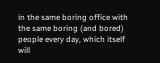in the same boring office with the same boring (and bored) people every day, which itself will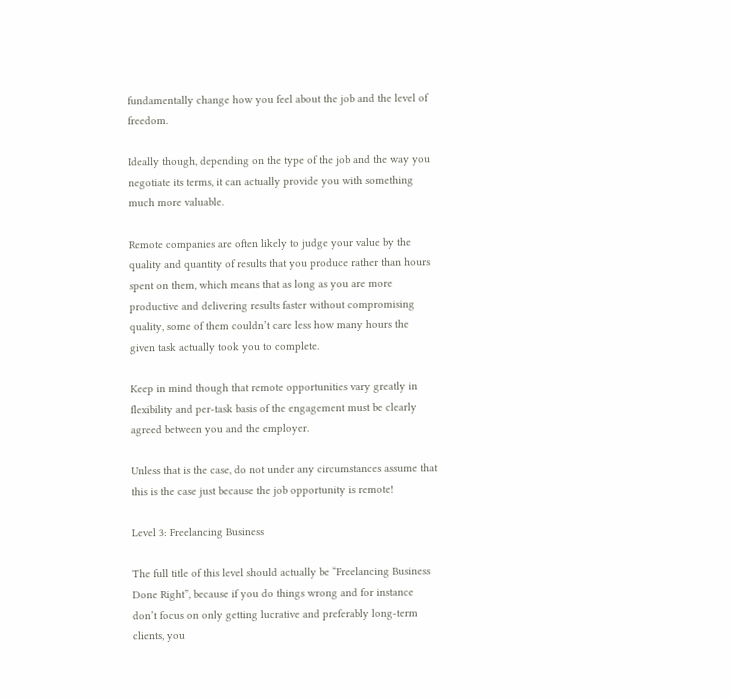fundamentally change how you feel about the job and the level of freedom.

Ideally though, depending on the type of the job and the way you negotiate its terms, it can actually provide you with something much more valuable.

Remote companies are often likely to judge your value by the quality and quantity of results that you produce rather than hours spent on them, which means that as long as you are more productive and delivering results faster without compromising quality, some of them couldn’t care less how many hours the given task actually took you to complete.

Keep in mind though that remote opportunities vary greatly in flexibility and per-task basis of the engagement must be clearly agreed between you and the employer.

Unless that is the case, do not under any circumstances assume that this is the case just because the job opportunity is remote!

Level 3: Freelancing Business

The full title of this level should actually be “Freelancing Business Done Right”, because if you do things wrong and for instance don’t focus on only getting lucrative and preferably long-term clients, you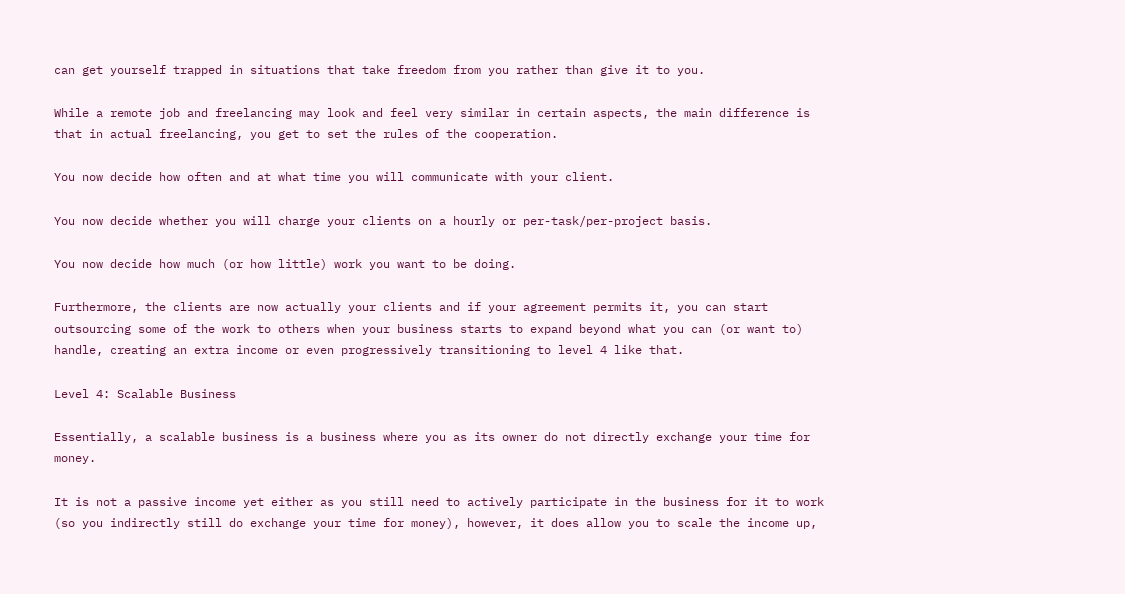can get yourself trapped in situations that take freedom from you rather than give it to you.

While a remote job and freelancing may look and feel very similar in certain aspects, the main difference is that in actual freelancing, you get to set the rules of the cooperation.

You now decide how often and at what time you will communicate with your client.

You now decide whether you will charge your clients on a hourly or per-task/per-project basis.

You now decide how much (or how little) work you want to be doing.

Furthermore, the clients are now actually your clients and if your agreement permits it, you can start outsourcing some of the work to others when your business starts to expand beyond what you can (or want to) handle, creating an extra income or even progressively transitioning to level 4 like that.

Level 4: Scalable Business

Essentially, a scalable business is a business where you as its owner do not directly exchange your time for money.

It is not a passive income yet either as you still need to actively participate in the business for it to work (so you indirectly still do exchange your time for money), however, it does allow you to scale the income up,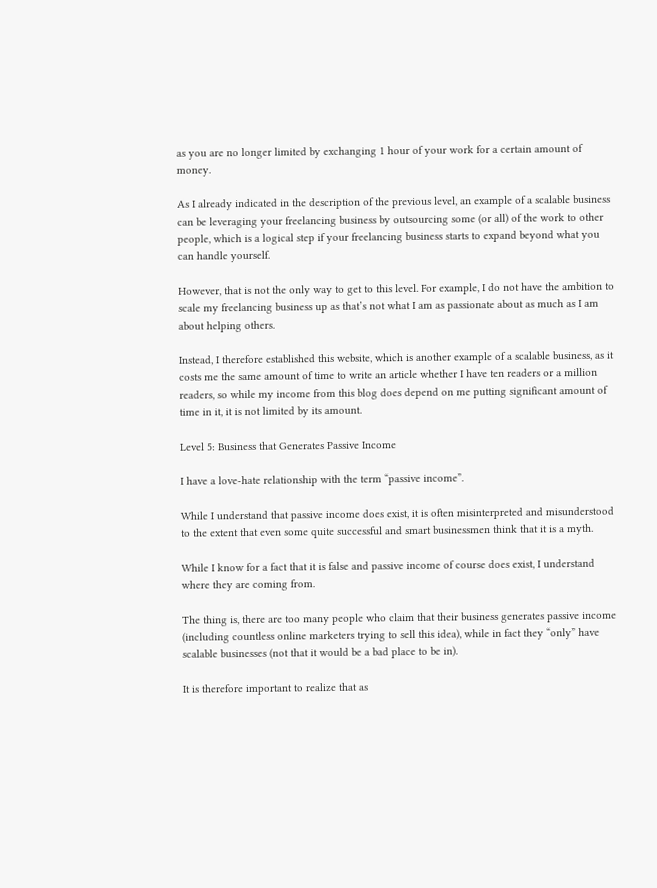as you are no longer limited by exchanging 1 hour of your work for a certain amount of money.

As I already indicated in the description of the previous level, an example of a scalable business can be leveraging your freelancing business by outsourcing some (or all) of the work to other people, which is a logical step if your freelancing business starts to expand beyond what you can handle yourself.

However, that is not the only way to get to this level. For example, I do not have the ambition to scale my freelancing business up as that’s not what I am as passionate about as much as I am about helping others.

Instead, I therefore established this website, which is another example of a scalable business, as it costs me the same amount of time to write an article whether I have ten readers or a million readers, so while my income from this blog does depend on me putting significant amount of time in it, it is not limited by its amount.

Level 5: Business that Generates Passive Income

I have a love-hate relationship with the term “passive income”.

While I understand that passive income does exist, it is often misinterpreted and misunderstood to the extent that even some quite successful and smart businessmen think that it is a myth.

While I know for a fact that it is false and passive income of course does exist, I understand where they are coming from.

The thing is, there are too many people who claim that their business generates passive income (including countless online marketers trying to sell this idea), while in fact they “only” have scalable businesses (not that it would be a bad place to be in).

It is therefore important to realize that as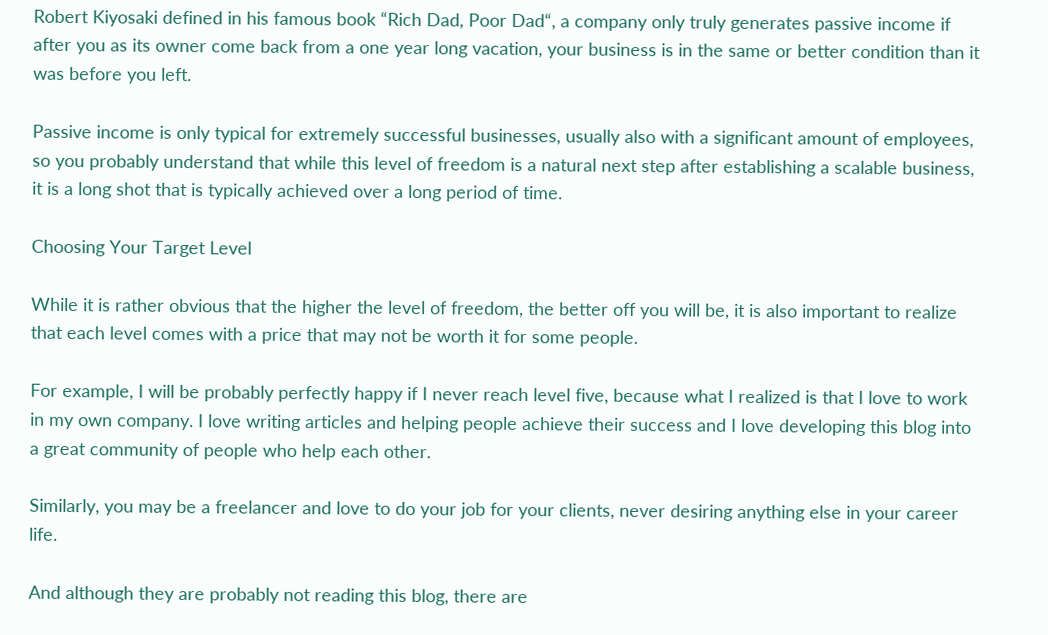Robert Kiyosaki defined in his famous book “Rich Dad, Poor Dad“, a company only truly generates passive income if after you as its owner come back from a one year long vacation, your business is in the same or better condition than it was before you left.

Passive income is only typical for extremely successful businesses, usually also with a significant amount of employees, so you probably understand that while this level of freedom is a natural next step after establishing a scalable business, it is a long shot that is typically achieved over a long period of time.

Choosing Your Target Level

While it is rather obvious that the higher the level of freedom, the better off you will be, it is also important to realize that each level comes with a price that may not be worth it for some people.

For example, I will be probably perfectly happy if I never reach level five, because what I realized is that I love to work in my own company. I love writing articles and helping people achieve their success and I love developing this blog into a great community of people who help each other.

Similarly, you may be a freelancer and love to do your job for your clients, never desiring anything else in your career life.

And although they are probably not reading this blog, there are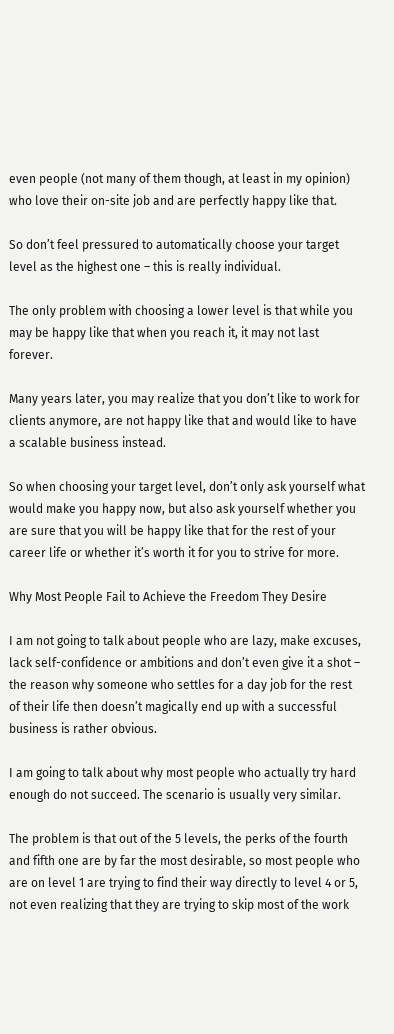even people (not many of them though, at least in my opinion) who love their on-site job and are perfectly happy like that.

So don’t feel pressured to automatically choose your target level as the highest one – this is really individual.

The only problem with choosing a lower level is that while you may be happy like that when you reach it, it may not last forever.

Many years later, you may realize that you don’t like to work for clients anymore, are not happy like that and would like to have a scalable business instead.

So when choosing your target level, don’t only ask yourself what would make you happy now, but also ask yourself whether you are sure that you will be happy like that for the rest of your career life or whether it’s worth it for you to strive for more.

Why Most People Fail to Achieve the Freedom They Desire

I am not going to talk about people who are lazy, make excuses, lack self-confidence or ambitions and don’t even give it a shot – the reason why someone who settles for a day job for the rest of their life then doesn’t magically end up with a successful business is rather obvious.

I am going to talk about why most people who actually try hard enough do not succeed. The scenario is usually very similar.

The problem is that out of the 5 levels, the perks of the fourth and fifth one are by far the most desirable, so most people who are on level 1 are trying to find their way directly to level 4 or 5, not even realizing that they are trying to skip most of the work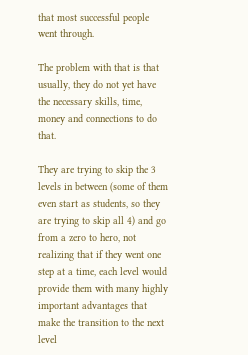that most successful people went through.

The problem with that is that usually, they do not yet have the necessary skills, time, money and connections to do that.

They are trying to skip the 3 levels in between (some of them even start as students, so they are trying to skip all 4) and go from a zero to hero, not realizing that if they went one step at a time, each level would provide them with many highly important advantages that make the transition to the next level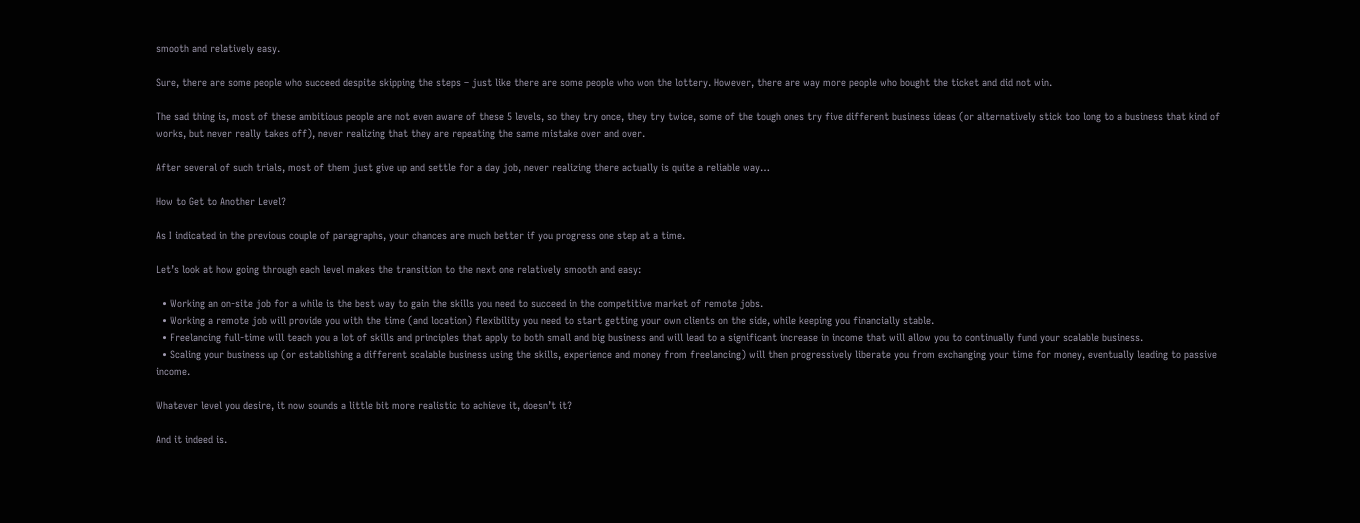smooth and relatively easy.

Sure, there are some people who succeed despite skipping the steps – just like there are some people who won the lottery. However, there are way more people who bought the ticket and did not win.

The sad thing is, most of these ambitious people are not even aware of these 5 levels, so they try once, they try twice, some of the tough ones try five different business ideas (or alternatively stick too long to a business that kind of works, but never really takes off), never realizing that they are repeating the same mistake over and over.

After several of such trials, most of them just give up and settle for a day job, never realizing there actually is quite a reliable way…

How to Get to Another Level?

As I indicated in the previous couple of paragraphs, your chances are much better if you progress one step at a time.

Let’s look at how going through each level makes the transition to the next one relatively smooth and easy:

  • Working an on-site job for a while is the best way to gain the skills you need to succeed in the competitive market of remote jobs.
  • Working a remote job will provide you with the time (and location) flexibility you need to start getting your own clients on the side, while keeping you financially stable.
  • Freelancing full-time will teach you a lot of skills and principles that apply to both small and big business and will lead to a significant increase in income that will allow you to continually fund your scalable business.
  • Scaling your business up (or establishing a different scalable business using the skills, experience and money from freelancing) will then progressively liberate you from exchanging your time for money, eventually leading to passive income.

Whatever level you desire, it now sounds a little bit more realistic to achieve it, doesn’t it?

And it indeed is.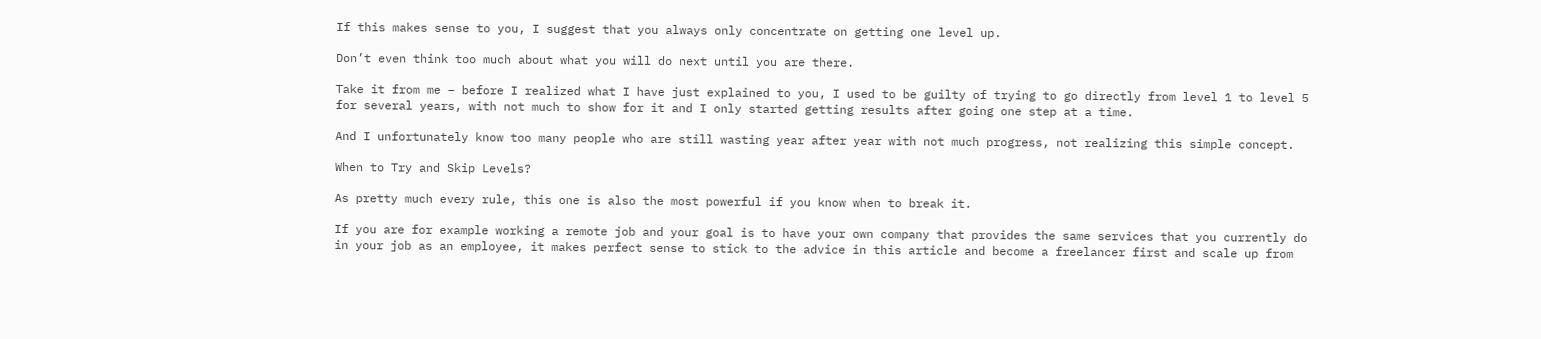If this makes sense to you, I suggest that you always only concentrate on getting one level up.

Don’t even think too much about what you will do next until you are there.

Take it from me – before I realized what I have just explained to you, I used to be guilty of trying to go directly from level 1 to level 5 for several years, with not much to show for it and I only started getting results after going one step at a time.

And I unfortunately know too many people who are still wasting year after year with not much progress, not realizing this simple concept.

When to Try and Skip Levels?

As pretty much every rule, this one is also the most powerful if you know when to break it.

If you are for example working a remote job and your goal is to have your own company that provides the same services that you currently do in your job as an employee, it makes perfect sense to stick to the advice in this article and become a freelancer first and scale up from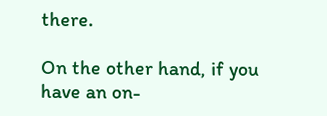there.

On the other hand, if you have an on-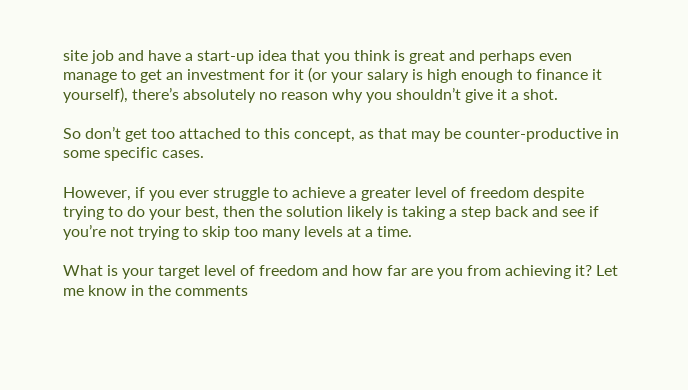site job and have a start-up idea that you think is great and perhaps even manage to get an investment for it (or your salary is high enough to finance it yourself), there’s absolutely no reason why you shouldn’t give it a shot.

So don’t get too attached to this concept, as that may be counter-productive in some specific cases.

However, if you ever struggle to achieve a greater level of freedom despite trying to do your best, then the solution likely is taking a step back and see if you’re not trying to skip too many levels at a time.

What is your target level of freedom and how far are you from achieving it? Let me know in the comments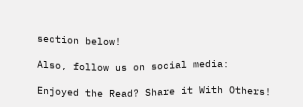section below!

Also, follow us on social media:

Enjoyed the Read? Share it With Others!